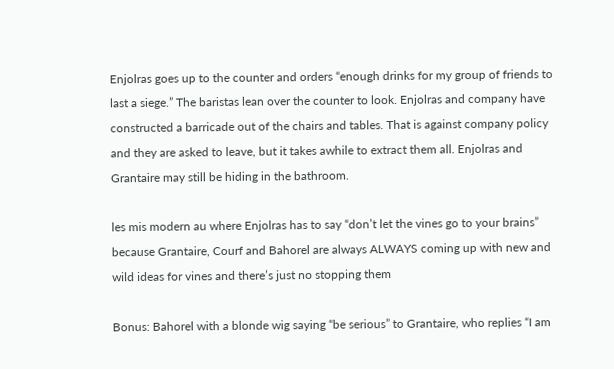Enjolras goes up to the counter and orders “enough drinks for my group of friends to last a siege.” The baristas lean over the counter to look. Enjolras and company have constructed a barricade out of the chairs and tables. That is against company policy and they are asked to leave, but it takes awhile to extract them all. Enjolras and Grantaire may still be hiding in the bathroom.

les mis modern au where Enjolras has to say “don’t let the vines go to your brains” because Grantaire, Courf and Bahorel are always ALWAYS coming up with new and wild ideas for vines and there’s just no stopping them

Bonus: Bahorel with a blonde wig saying “be serious” to Grantaire, who replies “I am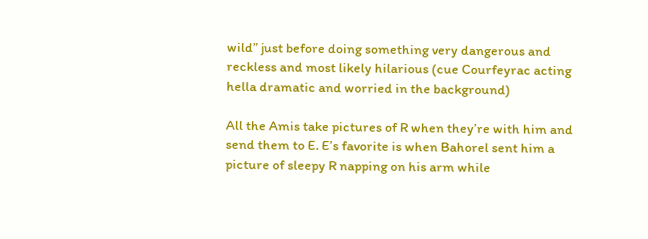wild” just before doing something very dangerous and reckless and most likely hilarious (cue Courfeyrac acting hella dramatic and worried in the background)

All the Amis take pictures of R when they’re with him and send them to E. E’s favorite is when Bahorel sent him a picture of sleepy R napping on his arm while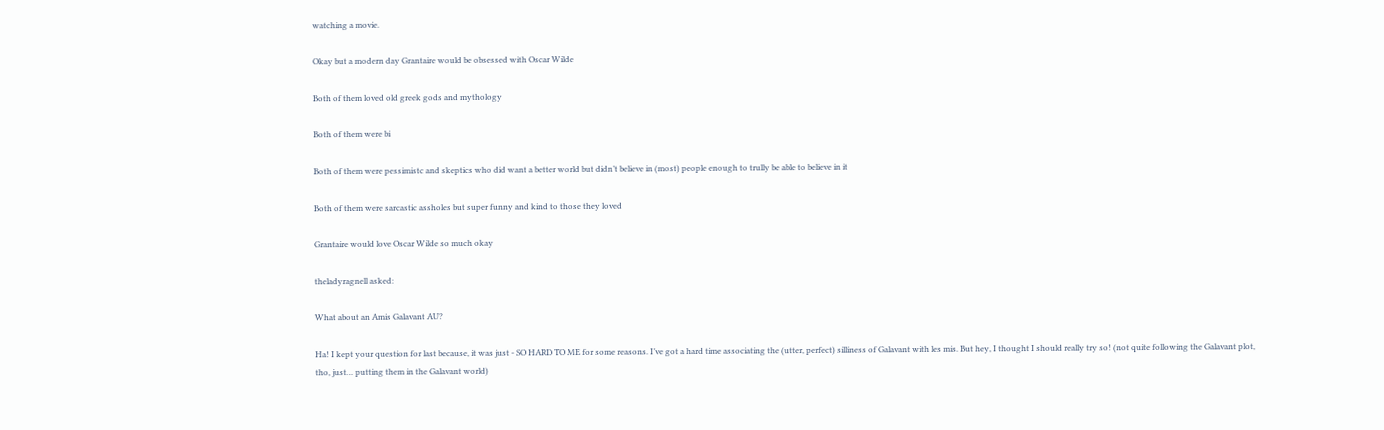watching a movie.

Okay but a modern day Grantaire would be obsessed with Oscar Wilde

Both of them loved old greek gods and mythology

Both of them were bi

Both of them were pessimistc and skeptics who did want a better world but didn’t believe in (most) people enough to trully be able to believe in it

Both of them were sarcastic assholes but super funny and kind to those they loved

Grantaire would love Oscar Wilde so much okay

theladyragnell asked:

What about an Amis Galavant AU?

Ha! I kept your question for last because, it was just - SO HARD TO ME for some reasons. I’ve got a hard time associating the (utter, perfect) silliness of Galavant with les mis. But hey, I thought I should really try so! (not quite following the Galavant plot, tho, just… putting them in the Galavant world)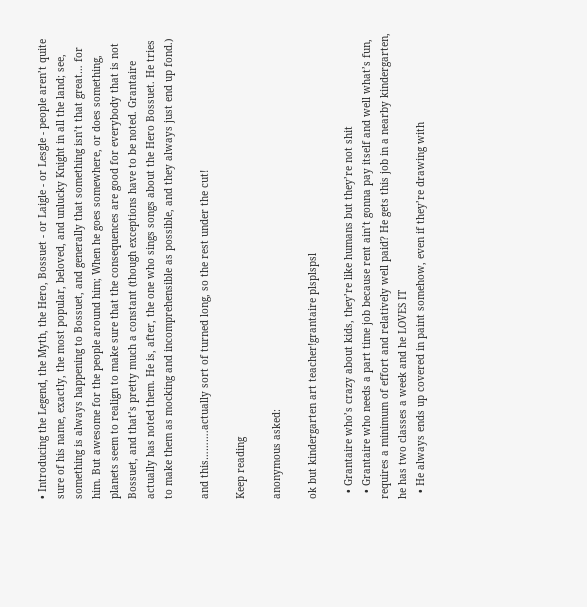• Introducing the Legend, the Myth, the Hero, Bossuet - or Laigle - or Lesgle - people aren’t quite sure of his name, exactly, the most popular, beloved, and unlucky Knight in all the land; see, something is always happening to Bossuet, and generally that something isn’t that great… for him. But awesome for the people around him; When he goes somewhere, or does something, planets seem to realign to make sure that the consequences are good for everybody that is not Bossuet, and that’s pretty much a constant (though exceptions have to be noted. Grantaire actually has noted them. He is, after, the one who sings songs about the Hero Bossuet. He tries to make them as mocking and incomprehensible as possible, and they always just end up fond.)

and this……….actually sort of turned long, so the rest under the cut!

Keep reading

anonymous asked:

ok but kindergarten art teacher!grantaire plsplspsl

  • Grantaire who’s crazy about kids, they’re like humans but they’re not shit
  • Grantaire who needs a part time job because rent ain’t gonna pay itself and well what’s fun, requires a minimum of effort and relatively well paid? He gets this job in a nearby kindergarten, he has two classes a week and he LOVES IT
  • He always ends up covered in paint somehow, even if they’re drawing with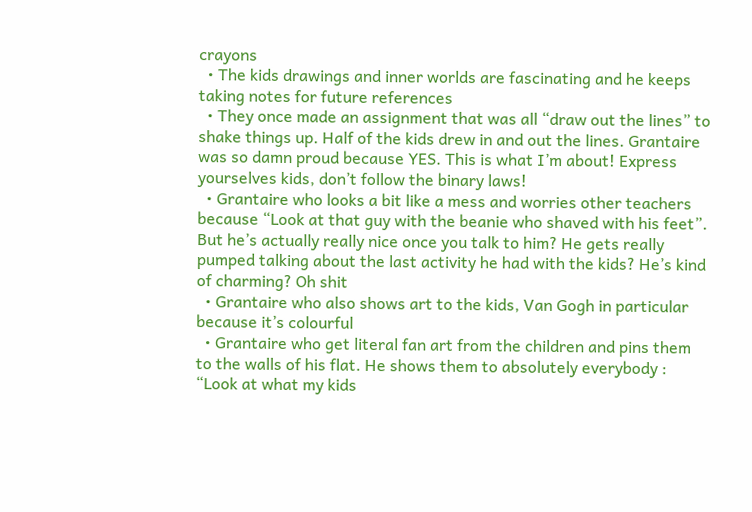crayons
  • The kids drawings and inner worlds are fascinating and he keeps taking notes for future references
  • They once made an assignment that was all “draw out the lines” to shake things up. Half of the kids drew in and out the lines. Grantaire was so damn proud because YES. This is what I’m about! Express yourselves kids, don’t follow the binary laws!
  • Grantaire who looks a bit like a mess and worries other teachers because “Look at that guy with the beanie who shaved with his feet”. But he’s actually really nice once you talk to him? He gets really pumped talking about the last activity he had with the kids? He’s kind of charming? Oh shit
  • Grantaire who also shows art to the kids, Van Gogh in particular because it’s colourful
  • Grantaire who get literal fan art from the children and pins them to the walls of his flat. He shows them to absolutely everybody : “Look at what my kids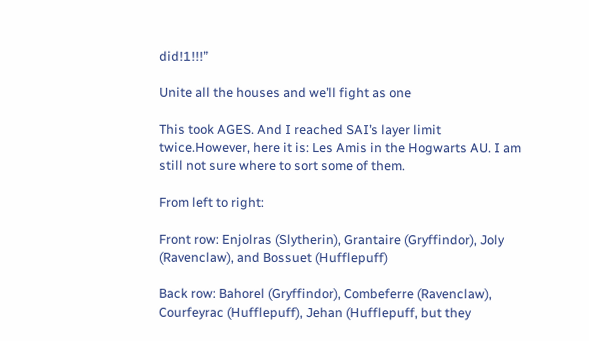did!1!!!”

Unite all the houses and we’ll fight as one

This took AGES. And I reached SAI’s layer limit twice.However, here it is: Les Amis in the Hogwarts AU. I am still not sure where to sort some of them.

From left to right:

Front row: Enjolras (Slytherin), Grantaire (Gryffindor), Joly (Ravenclaw), and Bossuet (Hufflepuff)

Back row: Bahorel (Gryffindor), Combeferre (Ravenclaw), Courfeyrac (Hufflepuff), Jehan (Hufflepuff, but they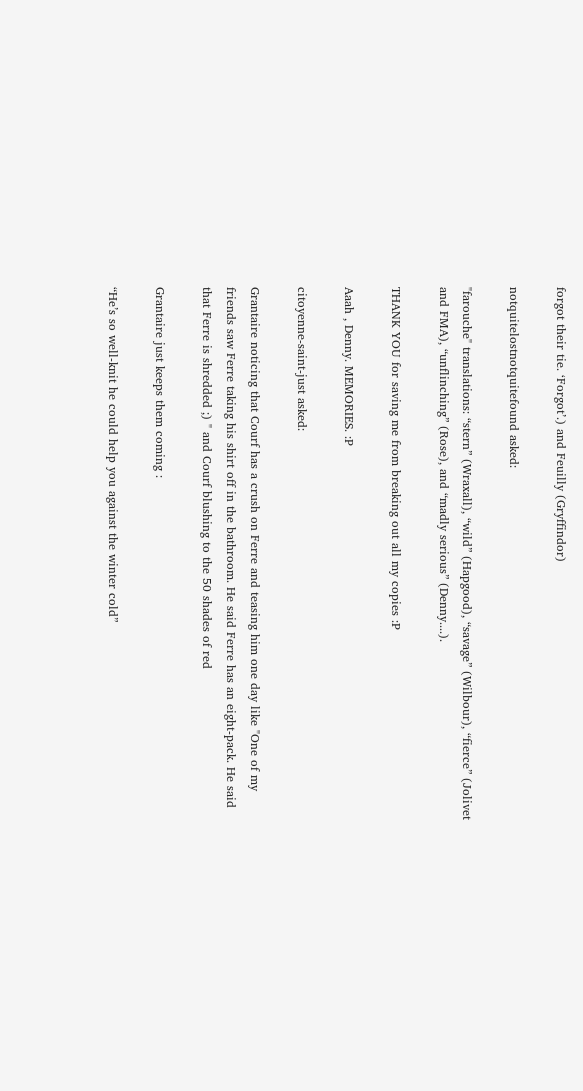forgot their tie. ‘Forgot’.) and Feuilly (Gryffindor)

notquitelostnotquitefound asked:

"farouche" translations: “stern” (Wraxall), “wild” (Hapgood), “savage” (Wilbour), “fierce” (Jolivet and FMA), “unflinching” (Rose), and “madly serious” (Denny....).

THANK YOU for saving me from breaking out all my copies :P

Aaah , Denny. MEMORIES. :P

citoyenne-saint-just asked:

Grantaire noticing that Courf has a crush on Ferre and teasing him one day like "One of my friends saw Ferre taking his shirt off in the bathroom. He said Ferre has an eight-pack. He said that Ferre is shredded ;) " and Courf blushing to the 50 shades of red

Grantaire just keeps them coming :

“He’s so well-knit he could help you against the winter cold”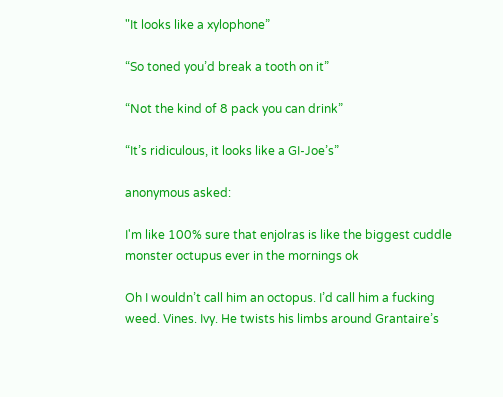"It looks like a xylophone”

“So toned you’d break a tooth on it”

“Not the kind of 8 pack you can drink”

“It’s ridiculous, it looks like a GI-Joe’s”

anonymous asked:

I'm like 100% sure that enjolras is like the biggest cuddle monster octupus ever in the mornings ok

Oh I wouldn’t call him an octopus. I’d call him a fucking weed. Vines. Ivy. He twists his limbs around Grantaire’s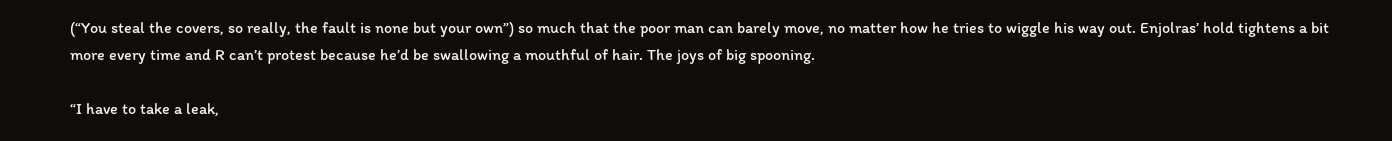(“You steal the covers, so really, the fault is none but your own”) so much that the poor man can barely move, no matter how he tries to wiggle his way out. Enjolras’ hold tightens a bit more every time and R can’t protest because he’d be swallowing a mouthful of hair. The joys of big spooning.

“I have to take a leak,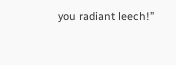you radiant leech!”